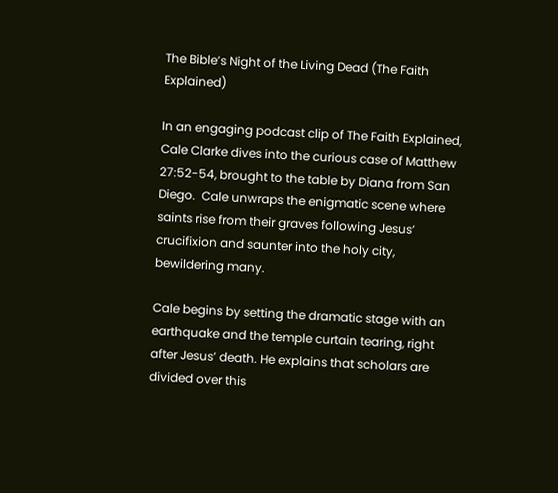The Bible’s Night of the Living Dead (The Faith Explained)

In an engaging podcast clip of The Faith Explained, Cale Clarke dives into the curious case of Matthew 27:52-54, brought to the table by Diana from San Diego.  Cale unwraps the enigmatic scene where saints rise from their graves following Jesus’ crucifixion and saunter into the holy city, bewildering many.

Cale begins by setting the dramatic stage with an earthquake and the temple curtain tearing, right after Jesus’ death. He explains that scholars are divided over this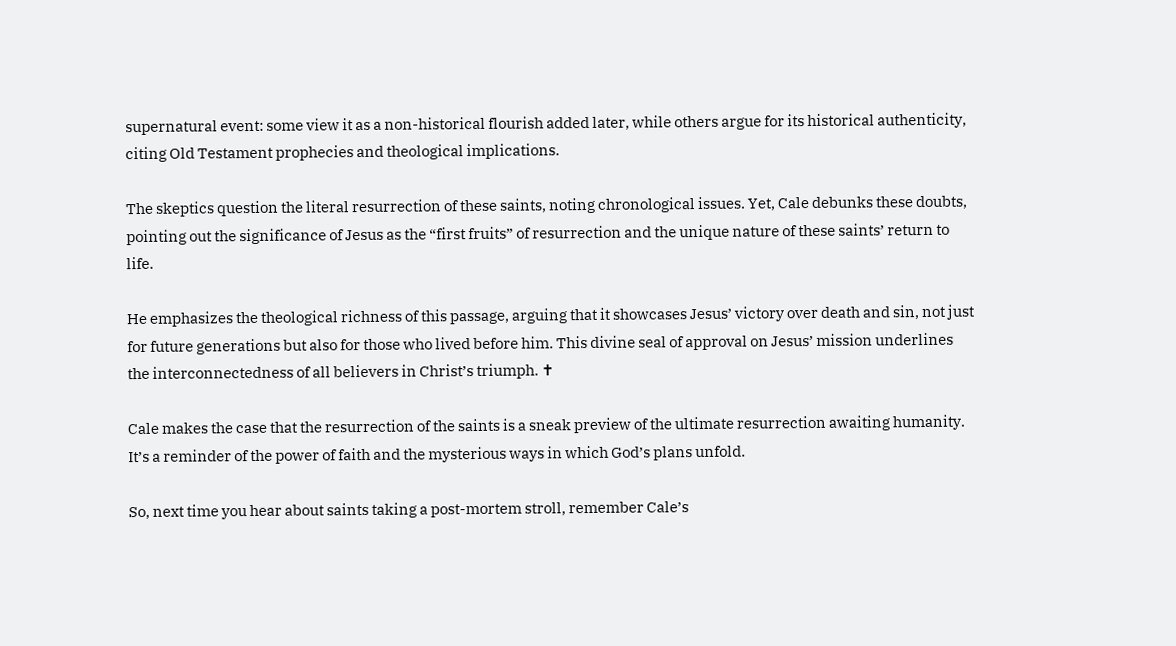supernatural event: some view it as a non-historical flourish added later, while others argue for its historical authenticity, citing Old Testament prophecies and theological implications.

The skeptics question the literal resurrection of these saints, noting chronological issues. Yet, Cale debunks these doubts, pointing out the significance of Jesus as the “first fruits” of resurrection and the unique nature of these saints’ return to life.

He emphasizes the theological richness of this passage, arguing that it showcases Jesus’ victory over death and sin, not just for future generations but also for those who lived before him. This divine seal of approval on Jesus’ mission underlines the interconnectedness of all believers in Christ’s triumph. ✝

Cale makes the case that the resurrection of the saints is a sneak preview of the ultimate resurrection awaiting humanity. It’s a reminder of the power of faith and the mysterious ways in which God’s plans unfold.

So, next time you hear about saints taking a post-mortem stroll, remember Cale’s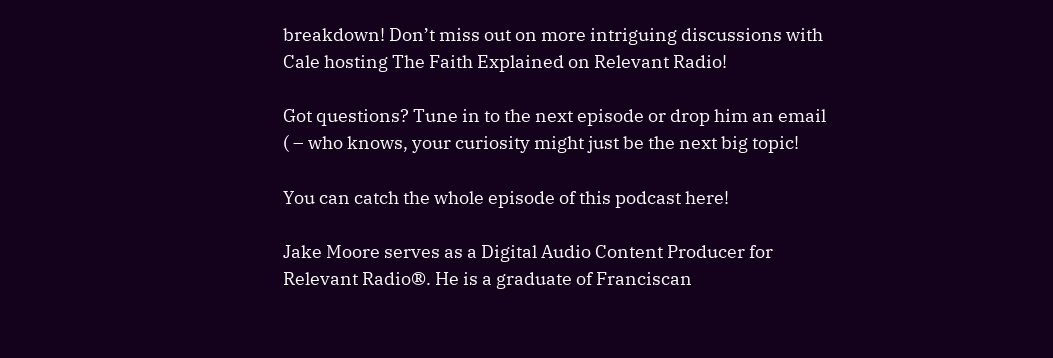breakdown! Don’t miss out on more intriguing discussions with Cale hosting The Faith Explained on Relevant Radio!

Got questions? Tune in to the next episode or drop him an email ( – who knows, your curiosity might just be the next big topic!

You can catch the whole episode of this podcast here!

Jake Moore serves as a Digital Audio Content Producer for Relevant Radio®. He is a graduate of Franciscan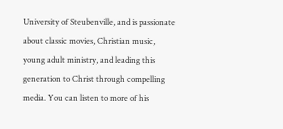University of Steubenville, and is passionate about classic movies, Christian music, young adult ministry, and leading this generation to Christ through compelling media. You can listen to more of his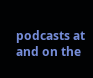podcasts at and on the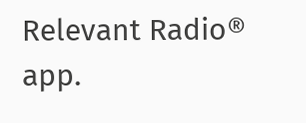Relevant Radio® app.